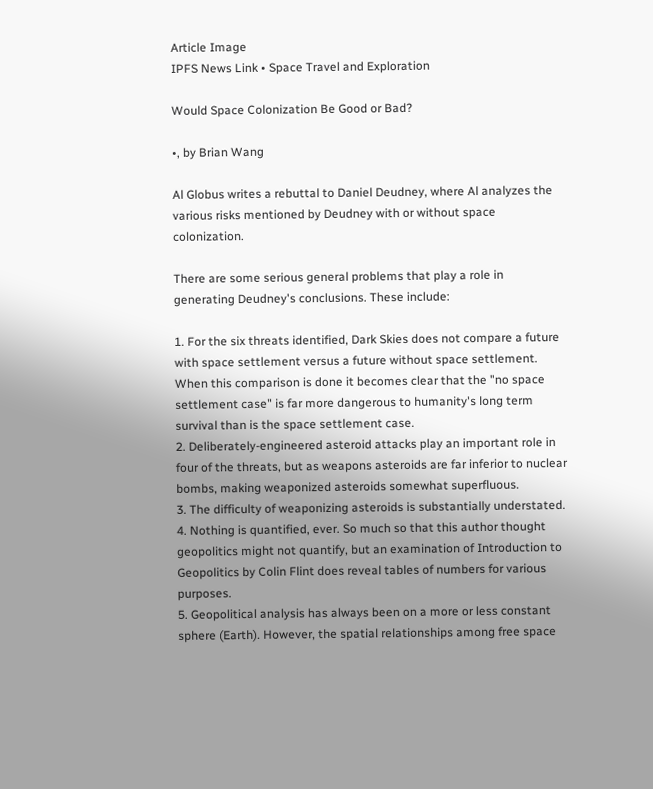Article Image
IPFS News Link • Space Travel and Exploration

Would Space Colonization Be Good or Bad?

•, by Brian Wang

Al Globus writes a rebuttal to Daniel Deudney, where Al analyzes the various risks mentioned by Deudney with or without space colonization.

There are some serious general problems that play a role in generating Deudney's conclusions. These include:

1. For the six threats identified, Dark Skies does not compare a future with space settlement versus a future without space settlement. When this comparison is done it becomes clear that the "no space settlement case" is far more dangerous to humanity's long term survival than is the space settlement case.
2. Deliberately-engineered asteroid attacks play an important role in four of the threats, but as weapons asteroids are far inferior to nuclear bombs, making weaponized asteroids somewhat superfluous.
3. The difficulty of weaponizing asteroids is substantially understated.
4. Nothing is quantified, ever. So much so that this author thought geopolitics might not quantify, but an examination of Introduction to Geopolitics by Colin Flint does reveal tables of numbers for various purposes.
5. Geopolitical analysis has always been on a more or less constant sphere (Earth). However, the spatial relationships among free space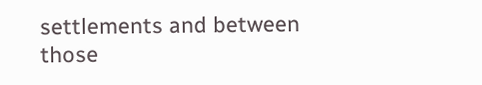settlements and between those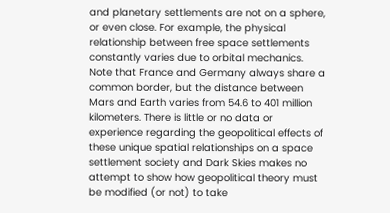and planetary settlements are not on a sphere, or even close. For example, the physical relationship between free space settlements constantly varies due to orbital mechanics. Note that France and Germany always share a common border, but the distance between Mars and Earth varies from 54.6 to 401 million kilometers. There is little or no data or experience regarding the geopolitical effects of these unique spatial relationships on a space settlement society and Dark Skies makes no attempt to show how geopolitical theory must be modified (or not) to take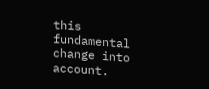this fundamental change into account.